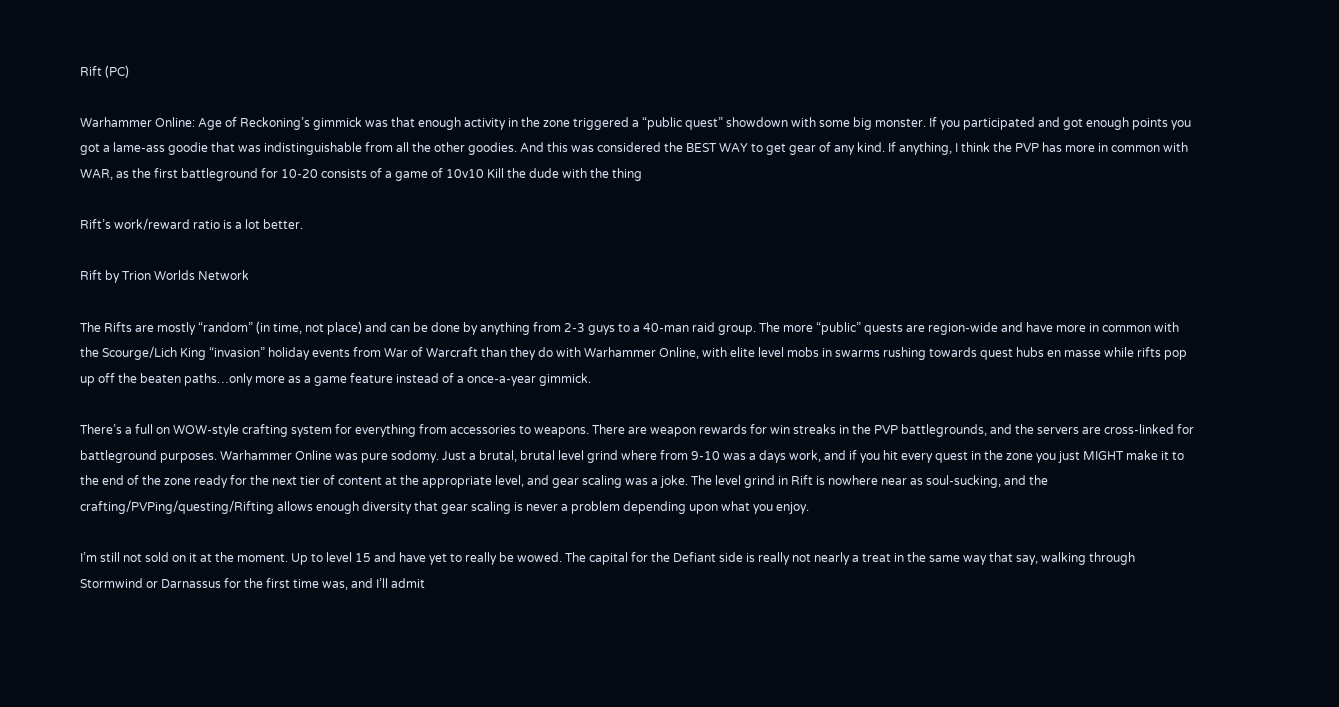Rift (PC)

Warhammer Online: Age of Reckoning’s gimmick was that enough activity in the zone triggered a “public quest” showdown with some big monster. If you participated and got enough points you got a lame-ass goodie that was indistinguishable from all the other goodies. And this was considered the BEST WAY to get gear of any kind. If anything, I think the PVP has more in common with WAR, as the first battleground for 10-20 consists of a game of 10v10 Kill the dude with the thing

Rift’s work/reward ratio is a lot better.

Rift by Trion Worlds Network

The Rifts are mostly “random” (in time, not place) and can be done by anything from 2-3 guys to a 40-man raid group. The more “public” quests are region-wide and have more in common with the Scourge/Lich King “invasion” holiday events from War of Warcraft than they do with Warhammer Online, with elite level mobs in swarms rushing towards quest hubs en masse while rifts pop up off the beaten paths…only more as a game feature instead of a once-a-year gimmick.

There’s a full on WOW-style crafting system for everything from accessories to weapons. There are weapon rewards for win streaks in the PVP battlegrounds, and the servers are cross-linked for battleground purposes. Warhammer Online was pure sodomy. Just a brutal, brutal level grind where from 9-10 was a days work, and if you hit every quest in the zone you just MIGHT make it to the end of the zone ready for the next tier of content at the appropriate level, and gear scaling was a joke. The level grind in Rift is nowhere near as soul-sucking, and the crafting/PVPing/questing/Rifting allows enough diversity that gear scaling is never a problem depending upon what you enjoy.

I’m still not sold on it at the moment. Up to level 15 and have yet to really be wowed. The capital for the Defiant side is really not nearly a treat in the same way that say, walking through Stormwind or Darnassus for the first time was, and I’ll admit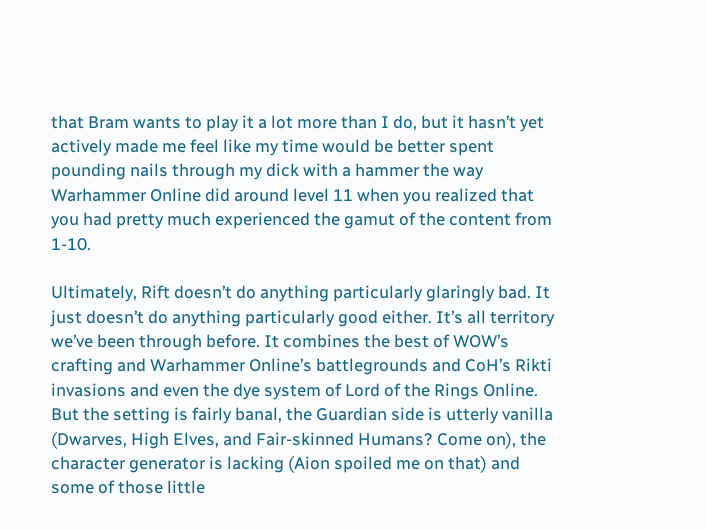that Bram wants to play it a lot more than I do, but it hasn’t yet actively made me feel like my time would be better spent pounding nails through my dick with a hammer the way Warhammer Online did around level 11 when you realized that you had pretty much experienced the gamut of the content from 1-10.

Ultimately, Rift doesn’t do anything particularly glaringly bad. It just doesn’t do anything particularly good either. It’s all territory we’ve been through before. It combines the best of WOW’s crafting and Warhammer Online’s battlegrounds and CoH’s Rikti invasions and even the dye system of Lord of the Rings Online. But the setting is fairly banal, the Guardian side is utterly vanilla (Dwarves, High Elves, and Fair-skinned Humans? Come on), the character generator is lacking (Aion spoiled me on that) and some of those little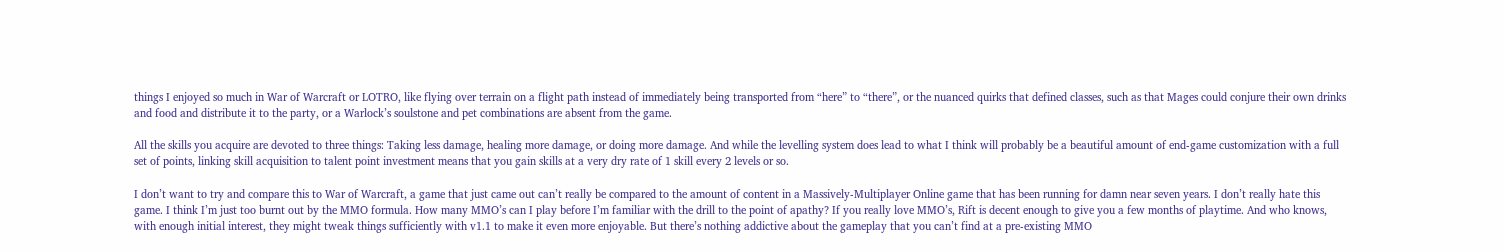things I enjoyed so much in War of Warcraft or LOTRO, like flying over terrain on a flight path instead of immediately being transported from “here” to “there”, or the nuanced quirks that defined classes, such as that Mages could conjure their own drinks and food and distribute it to the party, or a Warlock’s soulstone and pet combinations are absent from the game.

All the skills you acquire are devoted to three things: Taking less damage, healing more damage, or doing more damage. And while the levelling system does lead to what I think will probably be a beautiful amount of end-game customization with a full set of points, linking skill acquisition to talent point investment means that you gain skills at a very dry rate of 1 skill every 2 levels or so.

I don’t want to try and compare this to War of Warcraft, a game that just came out can’t really be compared to the amount of content in a Massively-Multiplayer Online game that has been running for damn near seven years. I don’t really hate this game. I think I’m just too burnt out by the MMO formula. How many MMO’s can I play before I’m familiar with the drill to the point of apathy? If you really love MMO’s, Rift is decent enough to give you a few months of playtime. And who knows, with enough initial interest, they might tweak things sufficiently with v1.1 to make it even more enjoyable. But there’s nothing addictive about the gameplay that you can’t find at a pre-existing MMO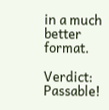in a much better format.

Verdict: Passable!